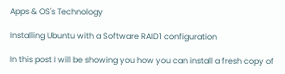Apps & OS's Technology

Installing Ubuntu with a Software RAID1 configuration

In this post I will be showing you how you can install a fresh copy of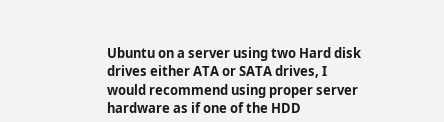Ubuntu on a server using two Hard disk drives either ATA or SATA drives, I would recommend using proper server hardware as if one of the HDD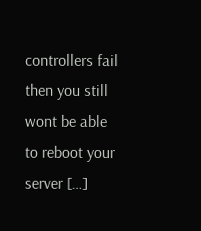controllers fail then you still wont be able to reboot your server […]